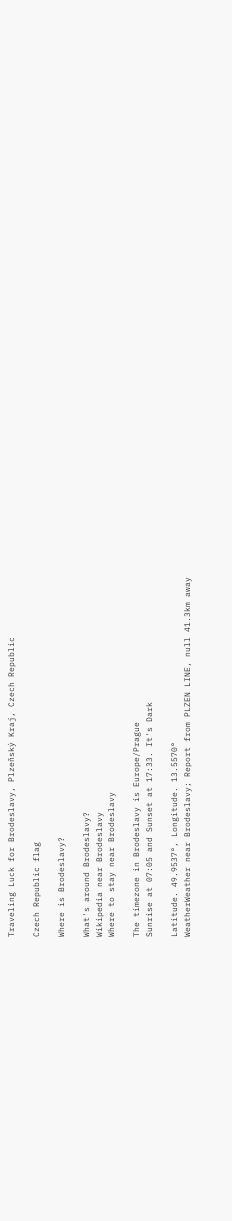Traveling Luck for Brodeslavy, Plzeňský Kraj, Czech Republic

Czech Republic flag

Where is Brodeslavy?

What's around Brodeslavy?
Wikipedia near Brodeslavy
Where to stay near Brodeslavy

The timezone in Brodeslavy is Europe/Prague
Sunrise at 07:05 and Sunset at 17:33. It's Dark

Latitude. 49.9537°, Longitude. 13.5570°
WeatherWeather near Brodeslavy; Report from PLZEN LINE, null 41.3km away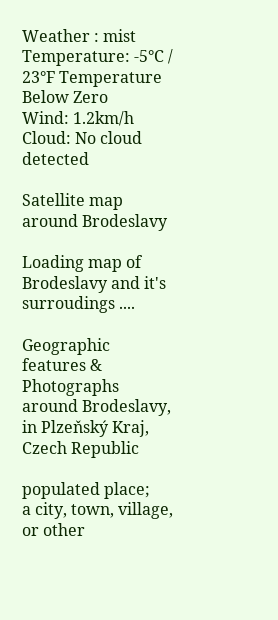Weather : mist
Temperature: -5°C / 23°F Temperature Below Zero
Wind: 1.2km/h
Cloud: No cloud detected

Satellite map around Brodeslavy

Loading map of Brodeslavy and it's surroudings ....

Geographic features & Photographs around Brodeslavy, in Plzeňský Kraj, Czech Republic

populated place;
a city, town, village, or other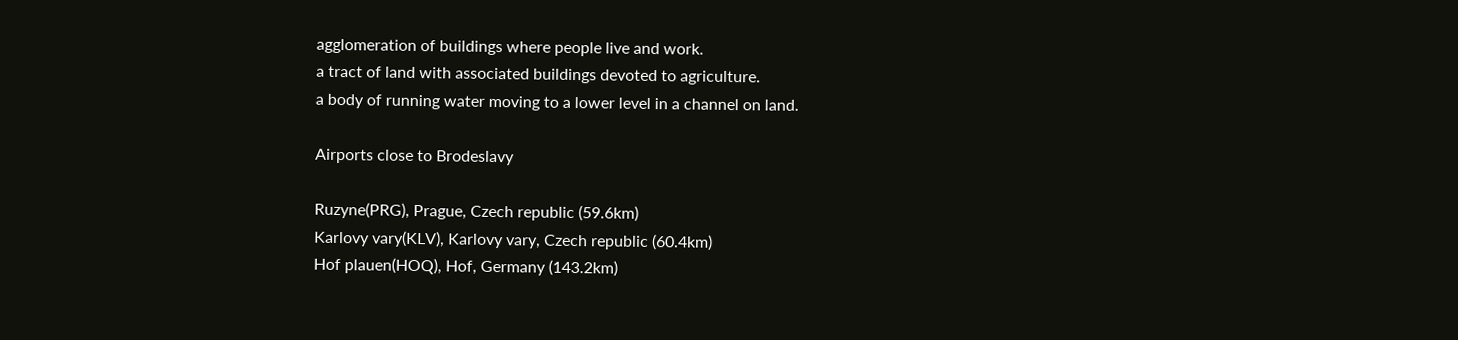agglomeration of buildings where people live and work.
a tract of land with associated buildings devoted to agriculture.
a body of running water moving to a lower level in a channel on land.

Airports close to Brodeslavy

Ruzyne(PRG), Prague, Czech republic (59.6km)
Karlovy vary(KLV), Karlovy vary, Czech republic (60.4km)
Hof plauen(HOQ), Hof, Germany (143.2km)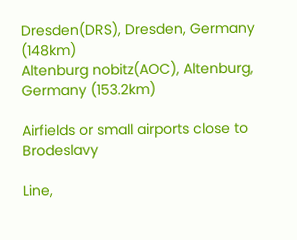Dresden(DRS), Dresden, Germany (148km)
Altenburg nobitz(AOC), Altenburg, Germany (153.2km)

Airfields or small airports close to Brodeslavy

Line,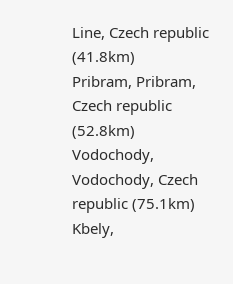Line, Czech republic (41.8km)
Pribram, Pribram, Czech republic (52.8km)
Vodochody, Vodochody, Czech republic (75.1km)
Kbely,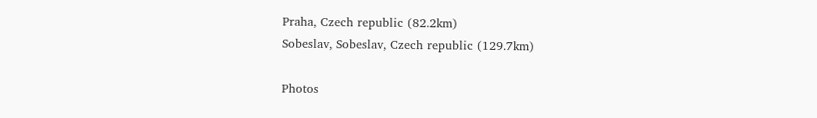Praha, Czech republic (82.2km)
Sobeslav, Sobeslav, Czech republic (129.7km)

Photos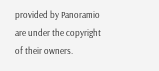provided by Panoramio are under the copyright of their owners.